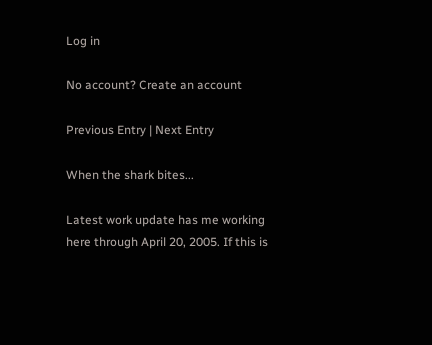Log in

No account? Create an account

Previous Entry | Next Entry

When the shark bites...

Latest work update has me working here through April 20, 2005. If this is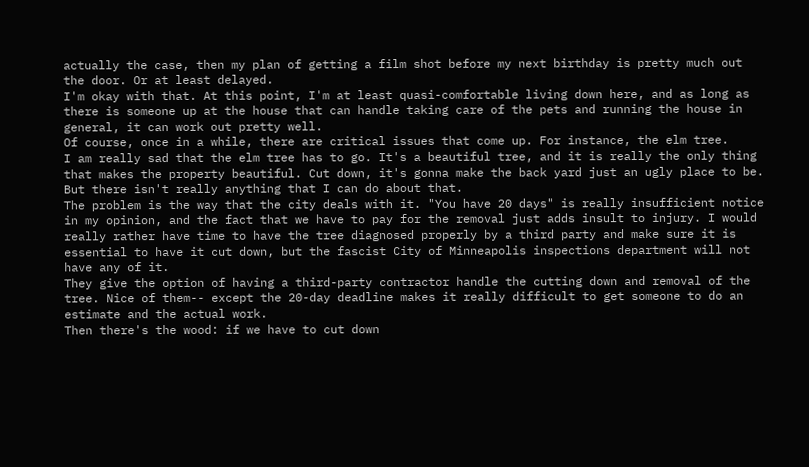actually the case, then my plan of getting a film shot before my next birthday is pretty much out the door. Or at least delayed.
I'm okay with that. At this point, I'm at least quasi-comfortable living down here, and as long as there is someone up at the house that can handle taking care of the pets and running the house in general, it can work out pretty well.
Of course, once in a while, there are critical issues that come up. For instance, the elm tree.
I am really sad that the elm tree has to go. It's a beautiful tree, and it is really the only thing that makes the property beautiful. Cut down, it's gonna make the back yard just an ugly place to be. But there isn't really anything that I can do about that.
The problem is the way that the city deals with it. "You have 20 days" is really insufficient notice in my opinion, and the fact that we have to pay for the removal just adds insult to injury. I would really rather have time to have the tree diagnosed properly by a third party and make sure it is essential to have it cut down, but the fascist City of Minneapolis inspections department will not have any of it.
They give the option of having a third-party contractor handle the cutting down and removal of the tree. Nice of them-- except the 20-day deadline makes it really difficult to get someone to do an estimate and the actual work.
Then there's the wood: if we have to cut down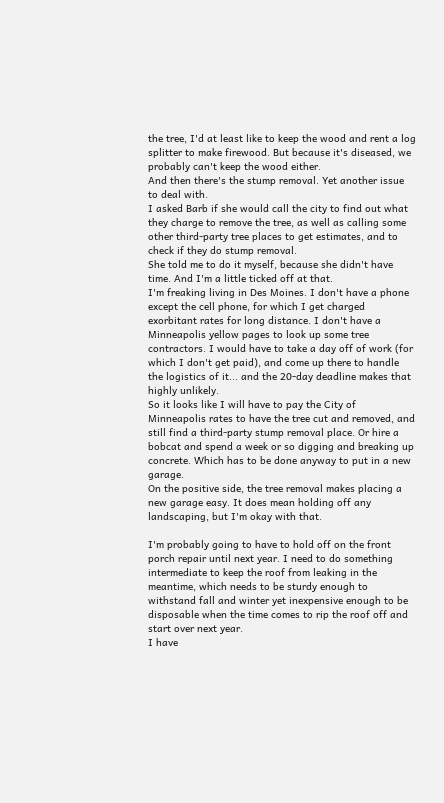the tree, I'd at least like to keep the wood and rent a log splitter to make firewood. But because it's diseased, we probably can't keep the wood either.
And then there's the stump removal. Yet another issue to deal with.
I asked Barb if she would call the city to find out what they charge to remove the tree, as well as calling some other third-party tree places to get estimates, and to check if they do stump removal.
She told me to do it myself, because she didn't have time. And I'm a little ticked off at that.
I'm freaking living in Des Moines. I don't have a phone except the cell phone, for which I get charged exorbitant rates for long distance. I don't have a Minneapolis yellow pages to look up some tree contractors. I would have to take a day off of work (for which I don't get paid), and come up there to handle the logistics of it... and the 20-day deadline makes that highly unlikely.
So it looks like I will have to pay the City of Minneapolis rates to have the tree cut and removed, and still find a third-party stump removal place. Or hire a bobcat and spend a week or so digging and breaking up concrete. Which has to be done anyway to put in a new garage.
On the positive side, the tree removal makes placing a new garage easy. It does mean holding off any landscaping, but I'm okay with that.

I'm probably going to have to hold off on the front porch repair until next year. I need to do something intermediate to keep the roof from leaking in the meantime, which needs to be sturdy enough to withstand fall and winter yet inexpensive enough to be disposable when the time comes to rip the roof off and start over next year.
I have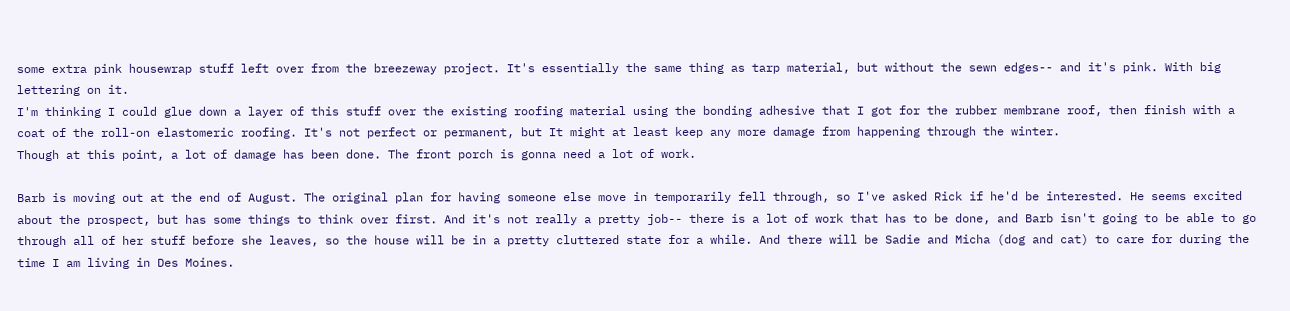some extra pink housewrap stuff left over from the breezeway project. It's essentially the same thing as tarp material, but without the sewn edges-- and it's pink. With big lettering on it.
I'm thinking I could glue down a layer of this stuff over the existing roofing material using the bonding adhesive that I got for the rubber membrane roof, then finish with a coat of the roll-on elastomeric roofing. It's not perfect or permanent, but It might at least keep any more damage from happening through the winter.
Though at this point, a lot of damage has been done. The front porch is gonna need a lot of work.

Barb is moving out at the end of August. The original plan for having someone else move in temporarily fell through, so I've asked Rick if he'd be interested. He seems excited about the prospect, but has some things to think over first. And it's not really a pretty job-- there is a lot of work that has to be done, and Barb isn't going to be able to go through all of her stuff before she leaves, so the house will be in a pretty cluttered state for a while. And there will be Sadie and Micha (dog and cat) to care for during the time I am living in Des Moines.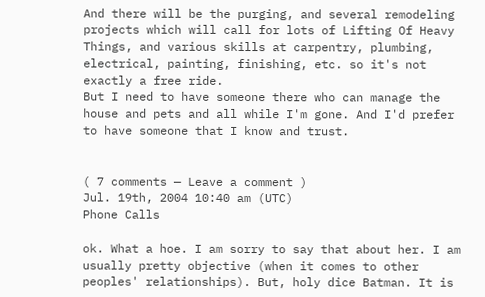And there will be the purging, and several remodeling projects which will call for lots of Lifting Of Heavy Things, and various skills at carpentry, plumbing, electrical, painting, finishing, etc. so it's not exactly a free ride.
But I need to have someone there who can manage the house and pets and all while I'm gone. And I'd prefer to have someone that I know and trust.


( 7 comments — Leave a comment )
Jul. 19th, 2004 10:40 am (UTC)
Phone Calls

ok. What a hoe. I am sorry to say that about her. I am usually pretty objective (when it comes to other peoples' relationships). But, holy dice Batman. It is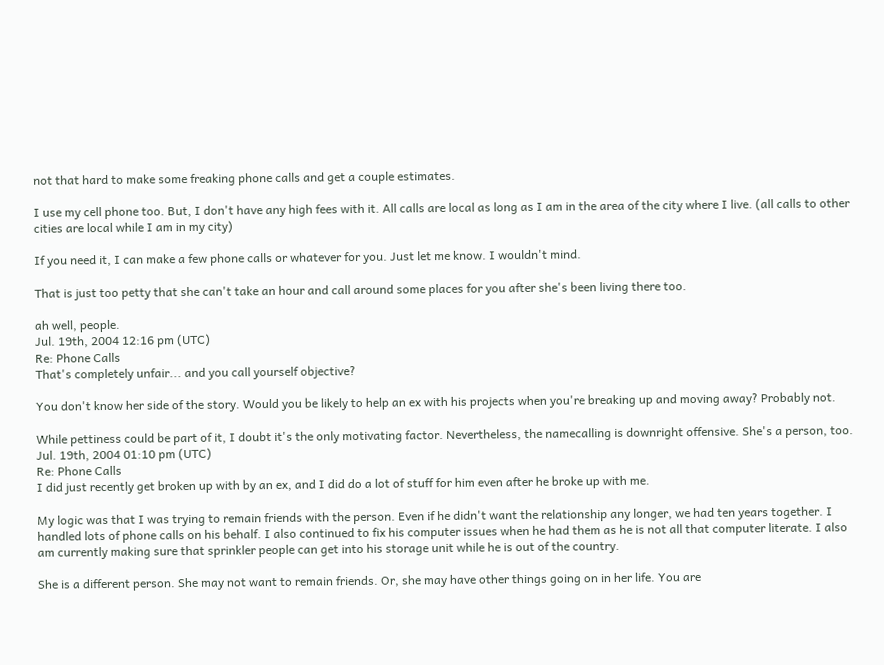not that hard to make some freaking phone calls and get a couple estimates.

I use my cell phone too. But, I don't have any high fees with it. All calls are local as long as I am in the area of the city where I live. (all calls to other cities are local while I am in my city)

If you need it, I can make a few phone calls or whatever for you. Just let me know. I wouldn't mind.

That is just too petty that she can't take an hour and call around some places for you after she's been living there too.

ah well, people.
Jul. 19th, 2004 12:16 pm (UTC)
Re: Phone Calls
That's completely unfair... and you call yourself objective?

You don't know her side of the story. Would you be likely to help an ex with his projects when you're breaking up and moving away? Probably not.

While pettiness could be part of it, I doubt it's the only motivating factor. Nevertheless, the namecalling is downright offensive. She's a person, too.
Jul. 19th, 2004 01:10 pm (UTC)
Re: Phone Calls
I did just recently get broken up with by an ex, and I did do a lot of stuff for him even after he broke up with me.

My logic was that I was trying to remain friends with the person. Even if he didn't want the relationship any longer, we had ten years together. I handled lots of phone calls on his behalf. I also continued to fix his computer issues when he had them as he is not all that computer literate. I also am currently making sure that sprinkler people can get into his storage unit while he is out of the country.

She is a different person. She may not want to remain friends. Or, she may have other things going on in her life. You are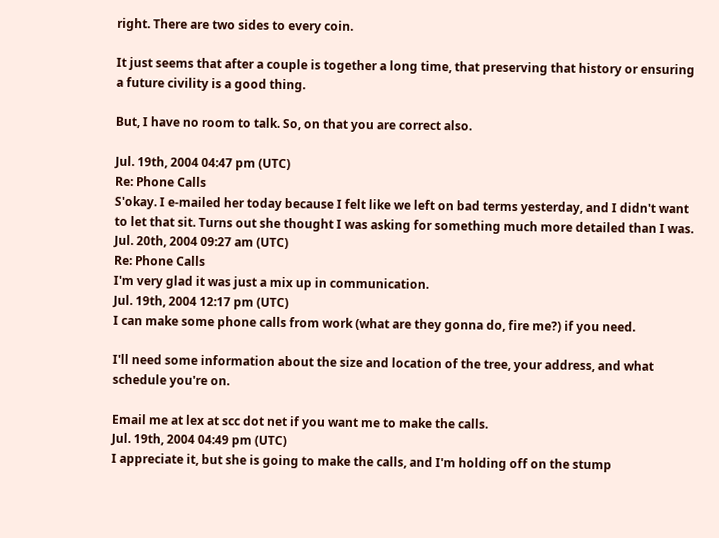right. There are two sides to every coin.

It just seems that after a couple is together a long time, that preserving that history or ensuring a future civility is a good thing.

But, I have no room to talk. So, on that you are correct also.

Jul. 19th, 2004 04:47 pm (UTC)
Re: Phone Calls
S'okay. I e-mailed her today because I felt like we left on bad terms yesterday, and I didn't want to let that sit. Turns out she thought I was asking for something much more detailed than I was.
Jul. 20th, 2004 09:27 am (UTC)
Re: Phone Calls
I'm very glad it was just a mix up in communication.
Jul. 19th, 2004 12:17 pm (UTC)
I can make some phone calls from work (what are they gonna do, fire me?) if you need.

I'll need some information about the size and location of the tree, your address, and what schedule you're on.

Email me at lex at scc dot net if you want me to make the calls.
Jul. 19th, 2004 04:49 pm (UTC)
I appreciate it, but she is going to make the calls, and I'm holding off on the stump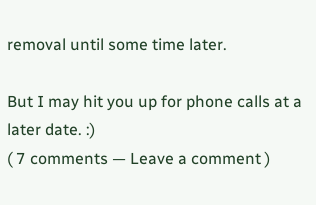removal until some time later.

But I may hit you up for phone calls at a later date. :)
( 7 comments — Leave a comment )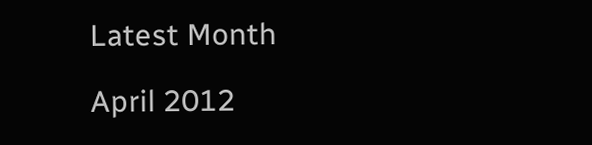Latest Month

April 2012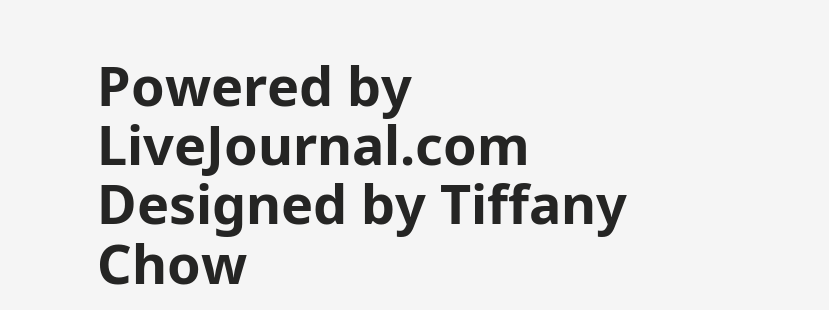Powered by LiveJournal.com
Designed by Tiffany Chow